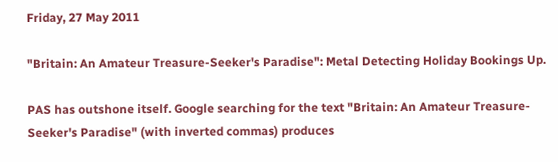Friday, 27 May 2011

"Britain: An Amateur Treasure-Seeker's Paradise": Metal Detecting Holiday Bookings Up.

PAS has outshone itself. Google searching for the text "Britain: An Amateur Treasure-Seeker's Paradise" (with inverted commas) produces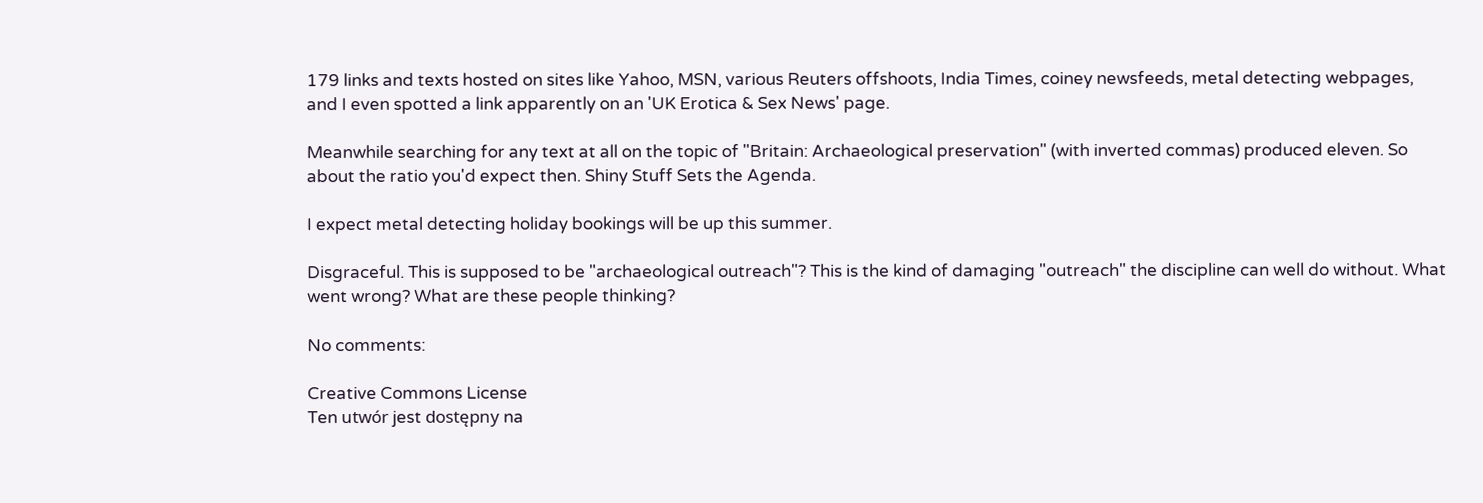179 links and texts hosted on sites like Yahoo, MSN, various Reuters offshoots, India Times, coiney newsfeeds, metal detecting webpages, and I even spotted a link apparently on an 'UK Erotica & Sex News' page.

Meanwhile searching for any text at all on the topic of "Britain: Archaeological preservation" (with inverted commas) produced eleven. So about the ratio you'd expect then. Shiny Stuff Sets the Agenda.

I expect metal detecting holiday bookings will be up this summer.

Disgraceful. This is supposed to be "archaeological outreach"? This is the kind of damaging "outreach" the discipline can well do without. What went wrong? What are these people thinking?

No comments:

Creative Commons License
Ten utwór jest dostępny na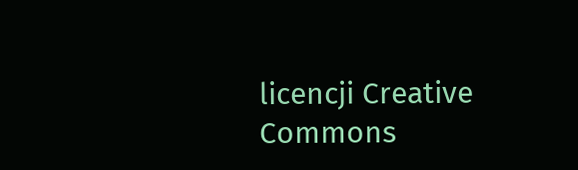licencji Creative Commons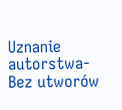Uznanie autorstwa-Bez utworów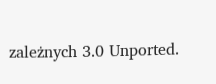zależnych 3.0 Unported.